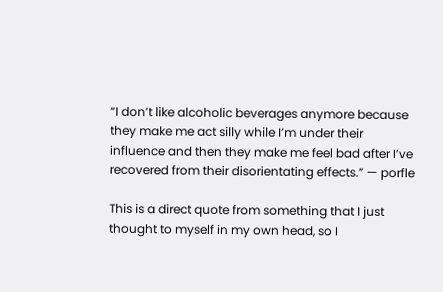“I don’t like alcoholic beverages anymore because they make me act silly while I’m under their influence and then they make me feel bad after I’ve recovered from their disorientating effects.” — porfle

This is a direct quote from something that I just thought to myself in my own head, so I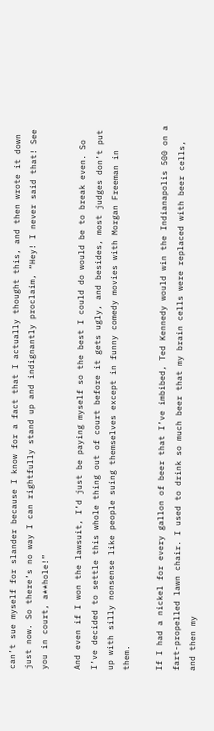can’t sue myself for slander because I know for a fact that I actually thought this, and then wrote it down just now. So there’s no way I can rightfully stand up and indignantly proclaim, “Hey! I never said that! See you in court, a**hole!”

And even if I won the lawsuit, I’d just be paying myself so the best I could do would be to break even. So I’ve decided to settle this whole thing out of court before it gets ugly, and besides, most judges don’t put up with silly nonsense like people suing themselves except in funny comedy movies with Morgan Freeman in them.

If I had a nickel for every gallon of beer that I’ve imbibed, Ted Kennedy would win the Indianapolis 500 on a fart-propelled lawn chair. I used to drink so much beer that my brain cells were replaced with beer cells, and then my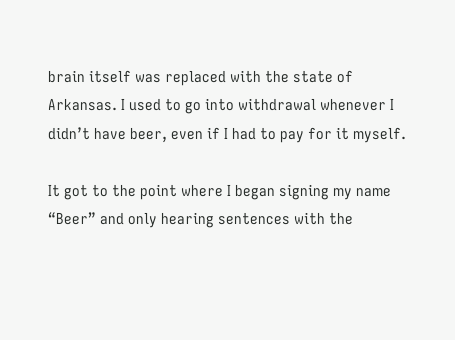brain itself was replaced with the state of Arkansas. I used to go into withdrawal whenever I didn’t have beer, even if I had to pay for it myself.

It got to the point where I began signing my name “Beer” and only hearing sentences with the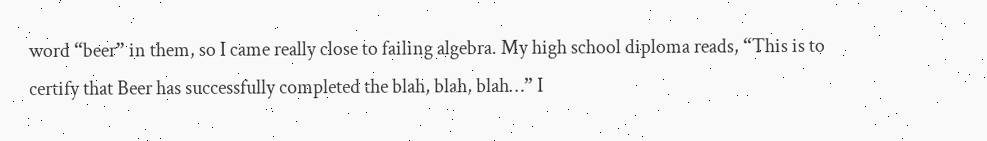word “beer” in them, so I came really close to failing algebra. My high school diploma reads, “This is to certify that Beer has successfully completed the blah, blah, blah…” I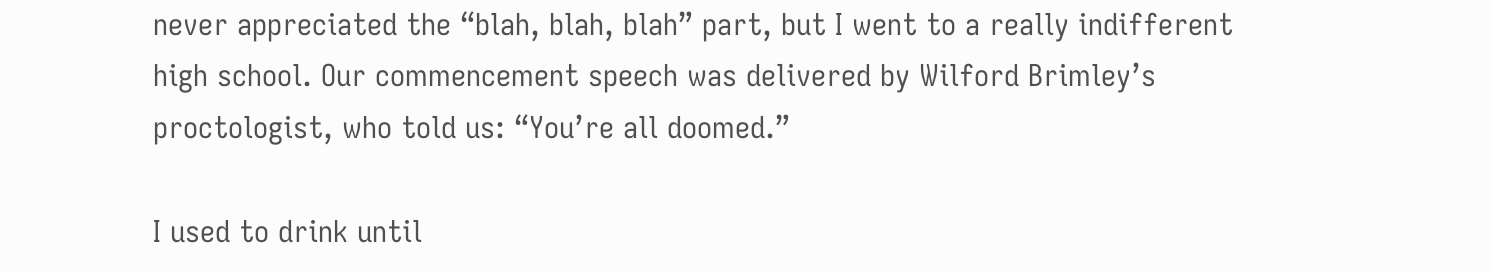never appreciated the “blah, blah, blah” part, but I went to a really indifferent high school. Our commencement speech was delivered by Wilford Brimley’s proctologist, who told us: “You’re all doomed.”

I used to drink until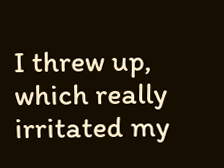I threw up, which really irritated my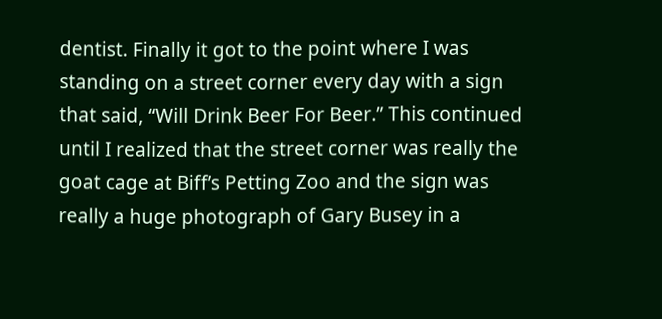dentist. Finally it got to the point where I was standing on a street corner every day with a sign that said, “Will Drink Beer For Beer.” This continued until I realized that the street corner was really the goat cage at Biff’s Petting Zoo and the sign was really a huge photograph of Gary Busey in a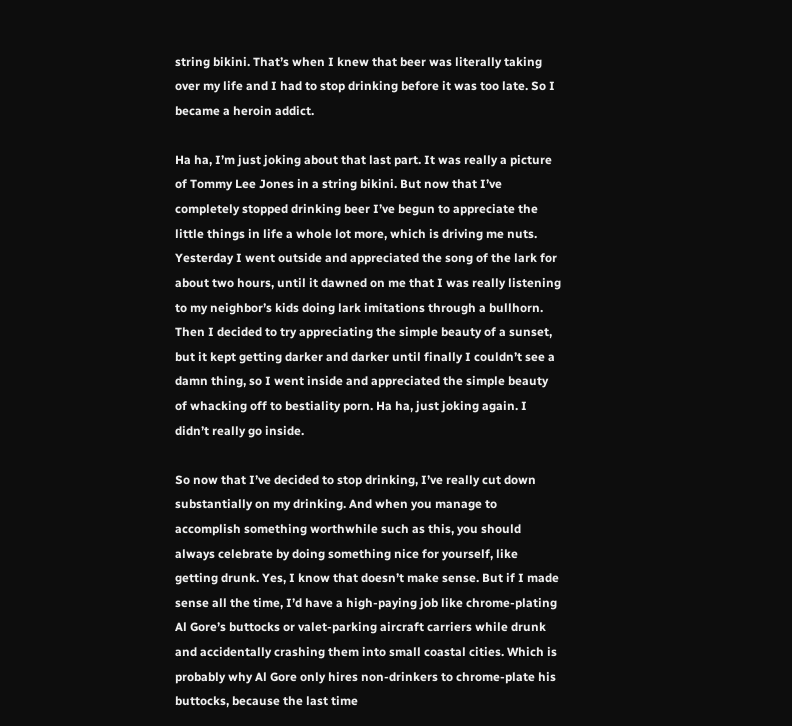string bikini. That’s when I knew that beer was literally taking over my life and I had to stop drinking before it was too late. So I became a heroin addict.

Ha ha, I’m just joking about that last part. It was really a picture of Tommy Lee Jones in a string bikini. But now that I’ve completely stopped drinking beer I’ve begun to appreciate the little things in life a whole lot more, which is driving me nuts. Yesterday I went outside and appreciated the song of the lark for about two hours, until it dawned on me that I was really listening to my neighbor’s kids doing lark imitations through a bullhorn. Then I decided to try appreciating the simple beauty of a sunset, but it kept getting darker and darker until finally I couldn’t see a damn thing, so I went inside and appreciated the simple beauty of whacking off to bestiality porn. Ha ha, just joking again. I didn’t really go inside.

So now that I’ve decided to stop drinking, I’ve really cut down substantially on my drinking. And when you manage to accomplish something worthwhile such as this, you should always celebrate by doing something nice for yourself, like getting drunk. Yes, I know that doesn’t make sense. But if I made sense all the time, I’d have a high-paying job like chrome-plating Al Gore’s buttocks or valet-parking aircraft carriers while drunk and accidentally crashing them into small coastal cities. Which is probably why Al Gore only hires non-drinkers to chrome-plate his buttocks, because the last time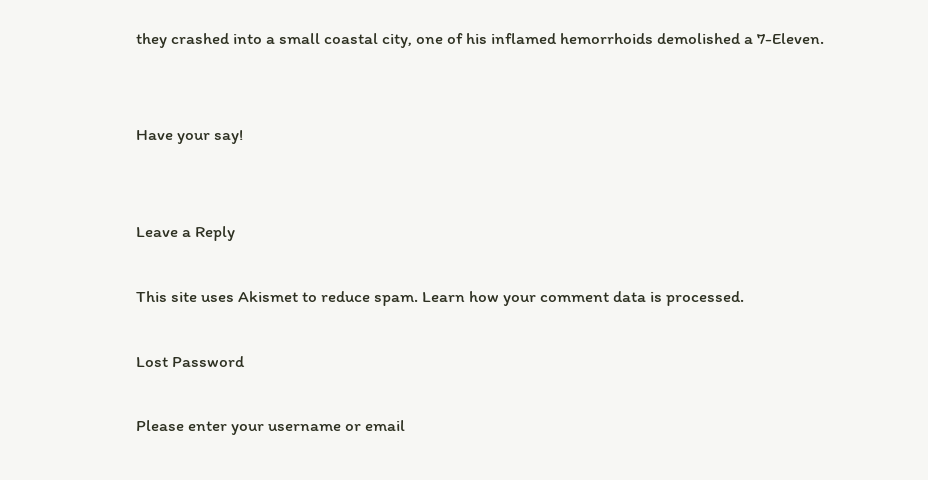they crashed into a small coastal city, one of his inflamed hemorrhoids demolished a 7-Eleven.


Have your say!


Leave a Reply

This site uses Akismet to reduce spam. Learn how your comment data is processed.

Lost Password

Please enter your username or email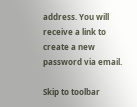address. You will receive a link to create a new password via email.

Skip to toolbar